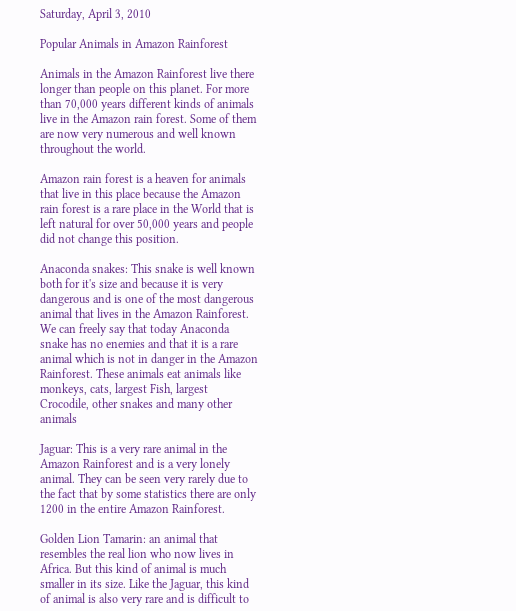Saturday, April 3, 2010

Popular Animals in Amazon Rainforest

Animals in the Amazon Rainforest live there longer than people on this planet. For more than 70,000 years different kinds of animals live in the Amazon rain forest. Some of them are now very numerous and well known throughout the world.

Amazon rain forest is a heaven for animals that live in this place because the Amazon rain forest is a rare place in the World that is left natural for over 50,000 years and people did not change this position.

Anaconda snakes: This snake is well known both for it's size and because it is very dangerous and is one of the most dangerous animal that lives in the Amazon Rainforest. We can freely say that today Anaconda snake has no enemies and that it is a rare animal which is not in danger in the Amazon Rainforest. These animals eat animals like monkeys, cats, largest Fish, largest Crocodile, other snakes and many other animals

Jaguar: This is a very rare animal in the Amazon Rainforest and is a very lonely animal. They can be seen very rarely due to the fact that by some statistics there are only 1200 in the entire Amazon Rainforest.

Golden Lion Tamarin: an animal that resembles the real lion who now lives in Africa. But this kind of animal is much smaller in its size. Like the Jaguar, this kind of animal is also very rare and is difficult to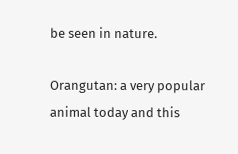be seen in nature.

Orangutan: a very popular animal today and this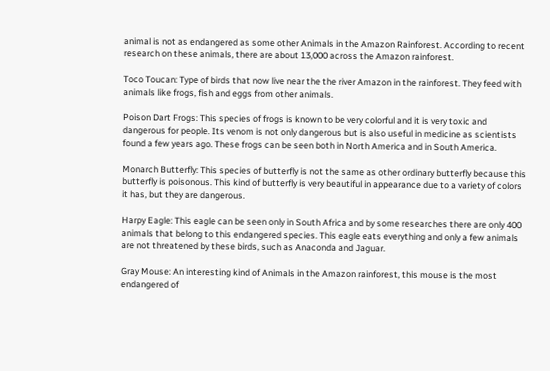animal is not as endangered as some other Animals in the Amazon Rainforest. According to recent research on these animals, there are about 13,000 across the Amazon rainforest.

Toco Toucan: Type of birds that now live near the the river Amazon in the rainforest. They feed with animals like frogs, fish and eggs from other animals.

Poison Dart Frogs: This species of frogs is known to be very colorful and it is very toxic and dangerous for people. Its venom is not only dangerous but is also useful in medicine as scientists found a few years ago. These frogs can be seen both in North America and in South America.

Monarch Butterfly: This species of butterfly is not the same as other ordinary butterfly because this butterfly is poisonous. This kind of butterfly is very beautiful in appearance due to a variety of colors it has, but they are dangerous.

Harpy Eagle: This eagle can be seen only in South Africa and by some researches there are only 400 animals that belong to this endangered species. This eagle eats everything and only a few animals are not threatened by these birds, such as Anaconda and Jaguar.

Gray Mouse: An interesting kind of Animals in the Amazon rainforest, this mouse is the most endangered of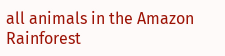all animals in the Amazon Rainforest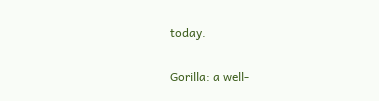today.

Gorilla: a well-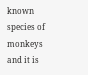known species of monkeys and it is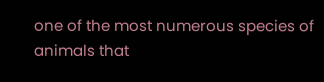one of the most numerous species of animals that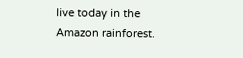live today in the Amazon rainforest.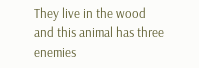They live in the wood and this animal has three enemies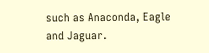such as Anaconda, Eagle and Jaguar.